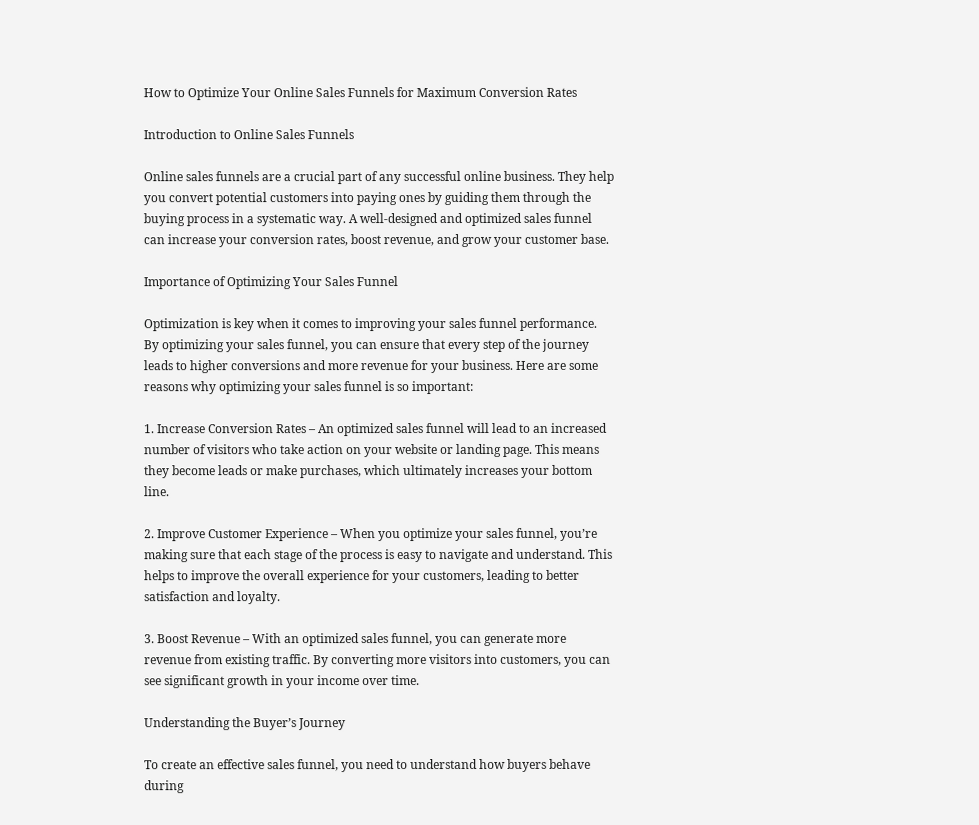How to Optimize Your Online Sales Funnels for Maximum Conversion Rates

Introduction to Online Sales Funnels

Online sales funnels are a crucial part of any successful online business. They help you convert potential customers into paying ones by guiding them through the buying process in a systematic way. A well-designed and optimized sales funnel can increase your conversion rates, boost revenue, and grow your customer base.

Importance of Optimizing Your Sales Funnel

Optimization is key when it comes to improving your sales funnel performance. By optimizing your sales funnel, you can ensure that every step of the journey leads to higher conversions and more revenue for your business. Here are some reasons why optimizing your sales funnel is so important:

1. Increase Conversion Rates – An optimized sales funnel will lead to an increased number of visitors who take action on your website or landing page. This means they become leads or make purchases, which ultimately increases your bottom line.

2. Improve Customer Experience – When you optimize your sales funnel, you’re making sure that each stage of the process is easy to navigate and understand. This helps to improve the overall experience for your customers, leading to better satisfaction and loyalty.

3. Boost Revenue – With an optimized sales funnel, you can generate more revenue from existing traffic. By converting more visitors into customers, you can see significant growth in your income over time.

Understanding the Buyer’s Journey

To create an effective sales funnel, you need to understand how buyers behave during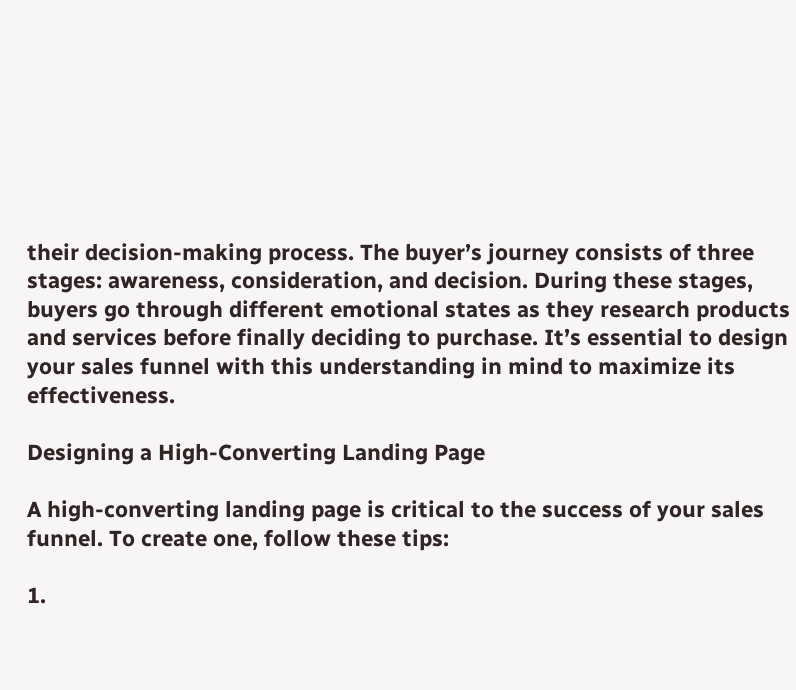their decision-making process. The buyer’s journey consists of three stages: awareness, consideration, and decision. During these stages, buyers go through different emotional states as they research products and services before finally deciding to purchase. It’s essential to design your sales funnel with this understanding in mind to maximize its effectiveness.

Designing a High-Converting Landing Page

A high-converting landing page is critical to the success of your sales funnel. To create one, follow these tips:

1.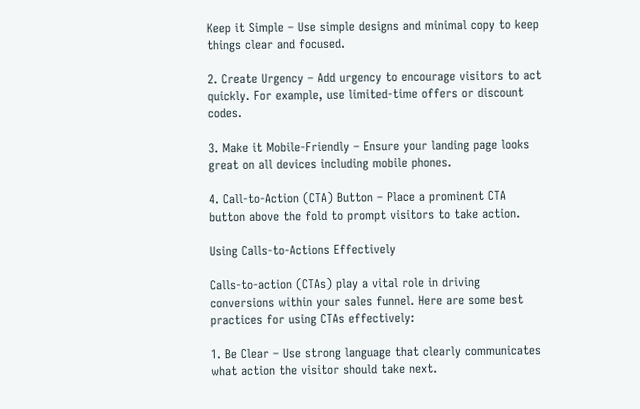Keep it Simple – Use simple designs and minimal copy to keep things clear and focused.

2. Create Urgency – Add urgency to encourage visitors to act quickly. For example, use limited-time offers or discount codes.

3. Make it Mobile-Friendly – Ensure your landing page looks great on all devices including mobile phones.

4. Call-to-Action (CTA) Button – Place a prominent CTA button above the fold to prompt visitors to take action.

Using Calls-to-Actions Effectively

Calls-to-action (CTAs) play a vital role in driving conversions within your sales funnel. Here are some best practices for using CTAs effectively:

1. Be Clear – Use strong language that clearly communicates what action the visitor should take next.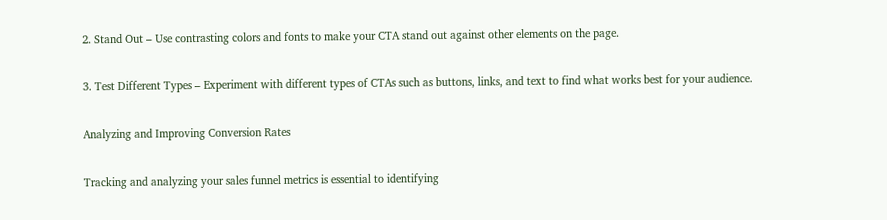2. Stand Out – Use contrasting colors and fonts to make your CTA stand out against other elements on the page.

3. Test Different Types – Experiment with different types of CTAs such as buttons, links, and text to find what works best for your audience.

Analyzing and Improving Conversion Rates

Tracking and analyzing your sales funnel metrics is essential to identifying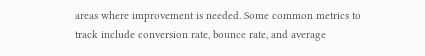areas where improvement is needed. Some common metrics to track include conversion rate, bounce rate, and average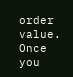order value. Once you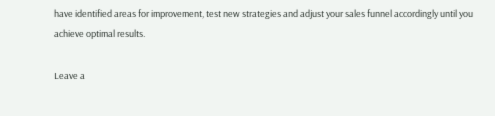have identified areas for improvement, test new strategies and adjust your sales funnel accordingly until you achieve optimal results.

Leave a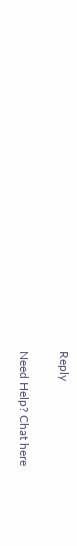Reply

Need Help? Chat here